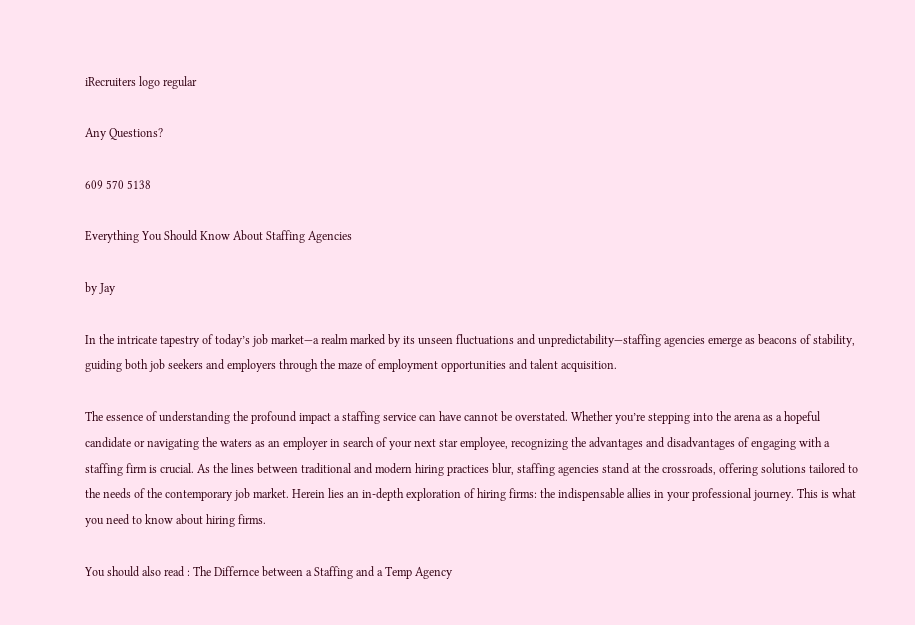iRecruiters logo regular

Any Questions?

609 570 5138

Everything You Should Know About Staffing Agencies

by Jay

In the intricate tapestry of today’s job market—a realm marked by its unseen fluctuations and unpredictability—staffing agencies emerge as beacons of stability, guiding both job seekers and employers through the maze of employment opportunities and talent acquisition.

The essence of understanding the profound impact a staffing service can have cannot be overstated. Whether you’re stepping into the arena as a hopeful candidate or navigating the waters as an employer in search of your next star employee, recognizing the advantages and disadvantages of engaging with a staffing firm is crucial. As the lines between traditional and modern hiring practices blur, staffing agencies stand at the crossroads, offering solutions tailored to the needs of the contemporary job market. Herein lies an in-depth exploration of hiring firms: the indispensable allies in your professional journey. This is what you need to know about hiring firms.

You should also read : The Differnce between a Staffing and a Temp Agency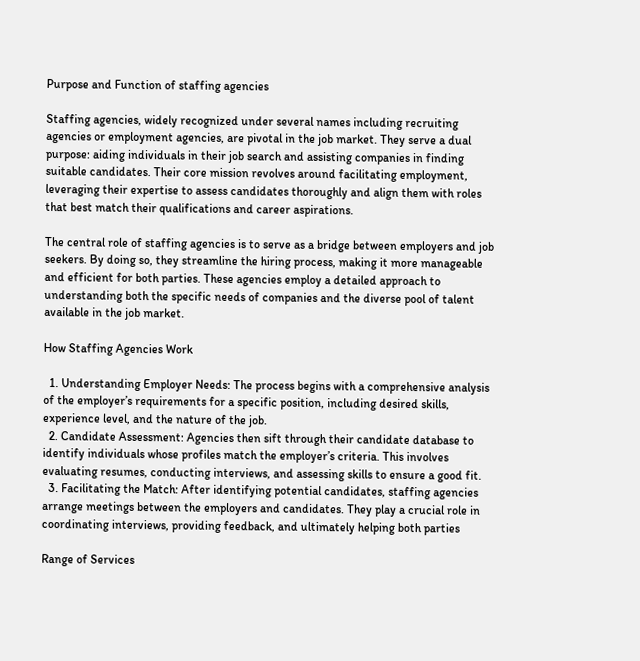Purpose and Function of staffing agencies

Staffing agencies, widely recognized under several names including recruiting agencies or employment agencies, are pivotal in the job market. They serve a dual purpose: aiding individuals in their job search and assisting companies in finding suitable candidates. Their core mission revolves around facilitating employment, leveraging their expertise to assess candidates thoroughly and align them with roles that best match their qualifications and career aspirations.

The central role of staffing agencies is to serve as a bridge between employers and job seekers. By doing so, they streamline the hiring process, making it more manageable and efficient for both parties. These agencies employ a detailed approach to understanding both the specific needs of companies and the diverse pool of talent available in the job market.

How Staffing Agencies Work

  1. Understanding Employer Needs: The process begins with a comprehensive analysis of the employer’s requirements for a specific position, including desired skills, experience level, and the nature of the job.
  2. Candidate Assessment: Agencies then sift through their candidate database to identify individuals whose profiles match the employer’s criteria. This involves evaluating resumes, conducting interviews, and assessing skills to ensure a good fit.
  3. Facilitating the Match: After identifying potential candidates, staffing agencies arrange meetings between the employers and candidates. They play a crucial role in coordinating interviews, providing feedback, and ultimately helping both parties

Range of Services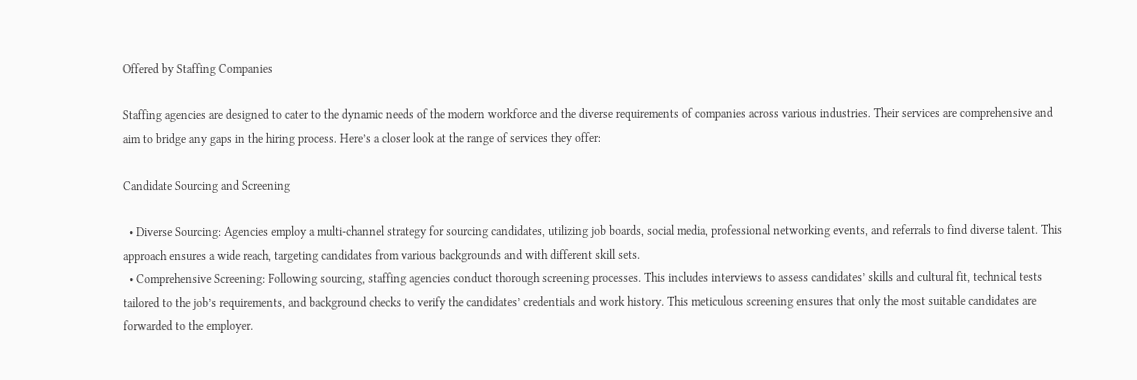Offered by Staffing Companies

Staffing agencies are designed to cater to the dynamic needs of the modern workforce and the diverse requirements of companies across various industries. Their services are comprehensive and aim to bridge any gaps in the hiring process. Here’s a closer look at the range of services they offer:

Candidate Sourcing and Screening

  • Diverse Sourcing: Agencies employ a multi-channel strategy for sourcing candidates, utilizing job boards, social media, professional networking events, and referrals to find diverse talent. This approach ensures a wide reach, targeting candidates from various backgrounds and with different skill sets.
  • Comprehensive Screening: Following sourcing, staffing agencies conduct thorough screening processes. This includes interviews to assess candidates’ skills and cultural fit, technical tests tailored to the job’s requirements, and background checks to verify the candidates’ credentials and work history. This meticulous screening ensures that only the most suitable candidates are forwarded to the employer.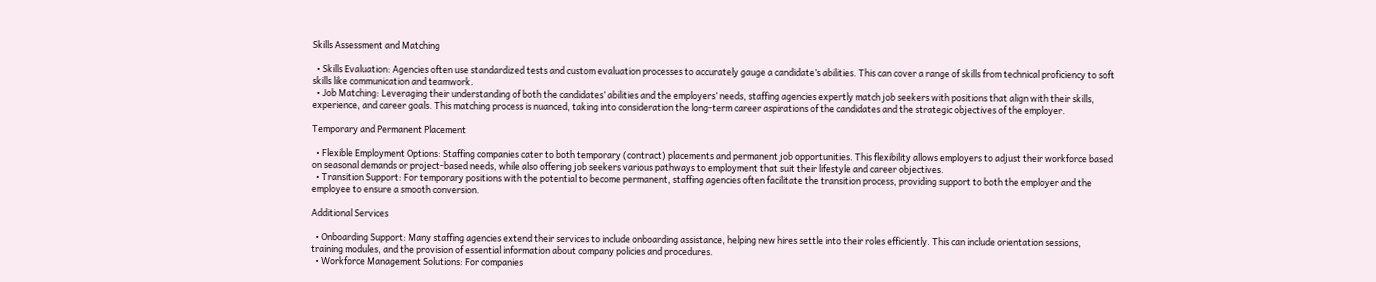Skills Assessment and Matching

  • Skills Evaluation: Agencies often use standardized tests and custom evaluation processes to accurately gauge a candidate’s abilities. This can cover a range of skills from technical proficiency to soft skills like communication and teamwork.
  • Job Matching: Leveraging their understanding of both the candidates’ abilities and the employers’ needs, staffing agencies expertly match job seekers with positions that align with their skills, experience, and career goals. This matching process is nuanced, taking into consideration the long-term career aspirations of the candidates and the strategic objectives of the employer.

Temporary and Permanent Placement

  • Flexible Employment Options: Staffing companies cater to both temporary (contract) placements and permanent job opportunities. This flexibility allows employers to adjust their workforce based on seasonal demands or project-based needs, while also offering job seekers various pathways to employment that suit their lifestyle and career objectives.
  • Transition Support: For temporary positions with the potential to become permanent, staffing agencies often facilitate the transition process, providing support to both the employer and the employee to ensure a smooth conversion.

Additional Services

  • Onboarding Support: Many staffing agencies extend their services to include onboarding assistance, helping new hires settle into their roles efficiently. This can include orientation sessions, training modules, and the provision of essential information about company policies and procedures.
  • Workforce Management Solutions: For companies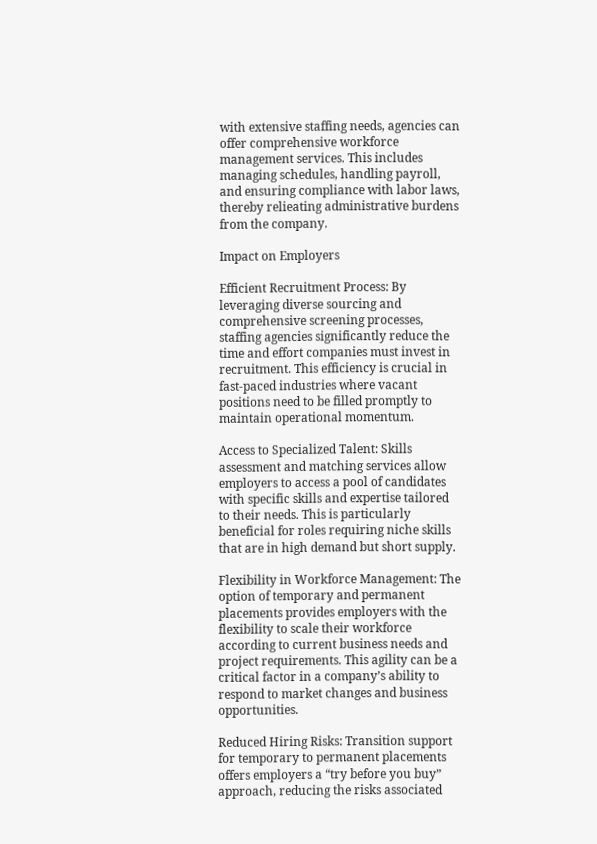with extensive staffing needs, agencies can offer comprehensive workforce management services. This includes managing schedules, handling payroll, and ensuring compliance with labor laws, thereby relieating administrative burdens from the company.

Impact on Employers

Efficient Recruitment Process: By leveraging diverse sourcing and comprehensive screening processes, staffing agencies significantly reduce the time and effort companies must invest in recruitment. This efficiency is crucial in fast-paced industries where vacant positions need to be filled promptly to maintain operational momentum.

Access to Specialized Talent: Skills assessment and matching services allow employers to access a pool of candidates with specific skills and expertise tailored to their needs. This is particularly beneficial for roles requiring niche skills that are in high demand but short supply.

Flexibility in Workforce Management: The option of temporary and permanent placements provides employers with the flexibility to scale their workforce according to current business needs and project requirements. This agility can be a critical factor in a company’s ability to respond to market changes and business opportunities.

Reduced Hiring Risks: Transition support for temporary to permanent placements offers employers a “try before you buy” approach, reducing the risks associated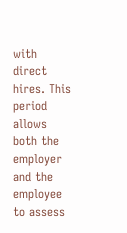with direct hires. This period allows both the employer and the employee to assess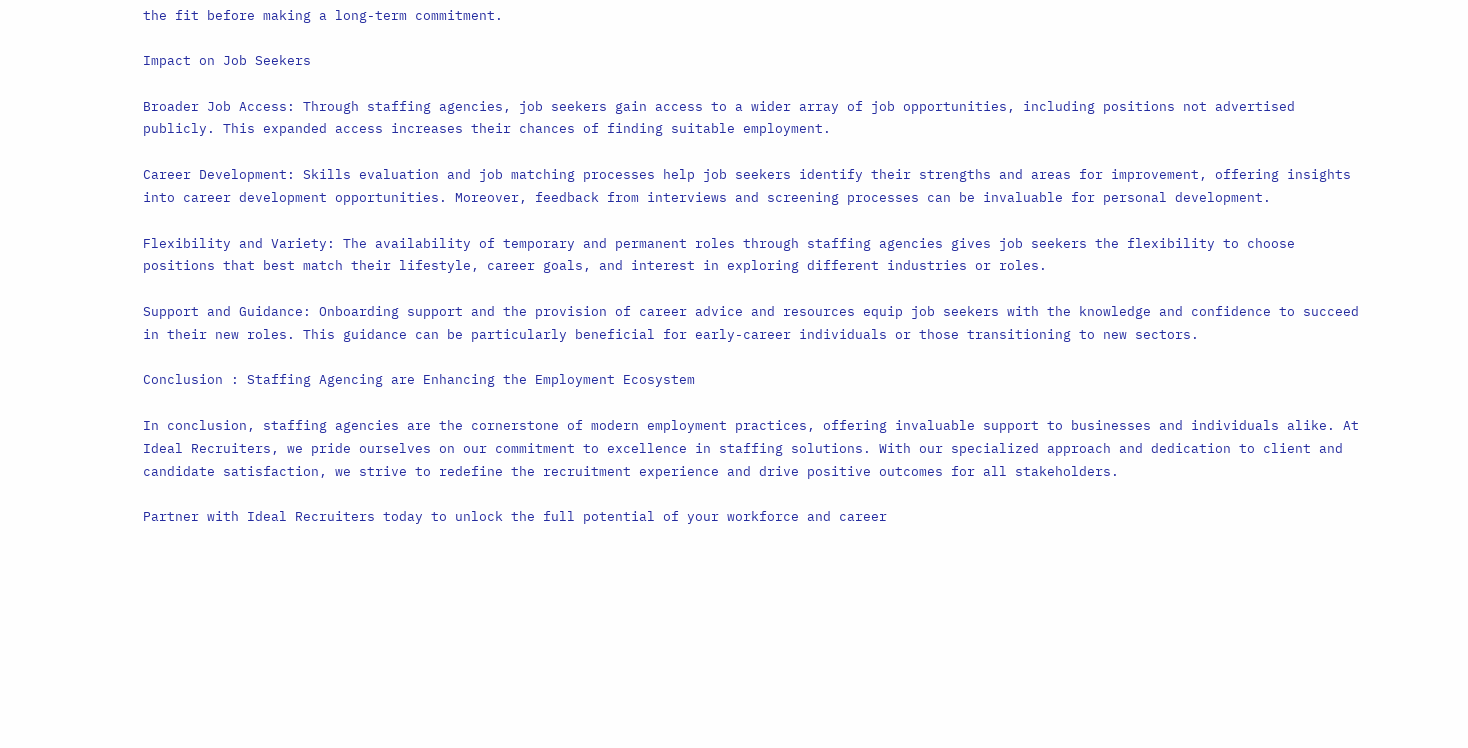the fit before making a long-term commitment.

Impact on Job Seekers

Broader Job Access: Through staffing agencies, job seekers gain access to a wider array of job opportunities, including positions not advertised publicly. This expanded access increases their chances of finding suitable employment.

Career Development: Skills evaluation and job matching processes help job seekers identify their strengths and areas for improvement, offering insights into career development opportunities. Moreover, feedback from interviews and screening processes can be invaluable for personal development.

Flexibility and Variety: The availability of temporary and permanent roles through staffing agencies gives job seekers the flexibility to choose positions that best match their lifestyle, career goals, and interest in exploring different industries or roles.

Support and Guidance: Onboarding support and the provision of career advice and resources equip job seekers with the knowledge and confidence to succeed in their new roles. This guidance can be particularly beneficial for early-career individuals or those transitioning to new sectors.

Conclusion : Staffing Agencing are Enhancing the Employment Ecosystem

In conclusion, staffing agencies are the cornerstone of modern employment practices, offering invaluable support to businesses and individuals alike. At Ideal Recruiters, we pride ourselves on our commitment to excellence in staffing solutions. With our specialized approach and dedication to client and candidate satisfaction, we strive to redefine the recruitment experience and drive positive outcomes for all stakeholders.

Partner with Ideal Recruiters today to unlock the full potential of your workforce and career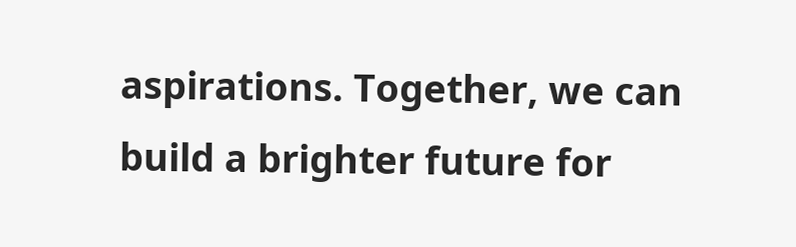aspirations. Together, we can build a brighter future for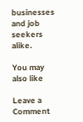businesses and job seekers alike.

You may also like

Leave a Comment